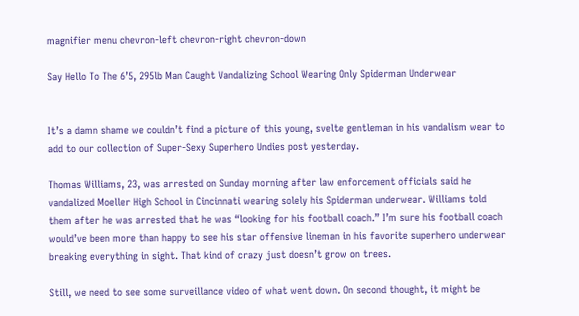magnifier menu chevron-left chevron-right chevron-down

Say Hello To The 6’5, 295lb Man Caught Vandalizing School Wearing Only Spiderman Underwear


It’s a damn shame we couldn’t find a picture of this young, svelte gentleman in his vandalism wear to add to our collection of Super-Sexy Superhero Undies post yesterday.

Thomas Williams, 23, was arrested on Sunday morning after law enforcement officials said he vandalized Moeller High School in Cincinnati wearing solely his Spiderman underwear. Williams told them after he was arrested that he was “looking for his football coach.” I’m sure his football coach would’ve been more than happy to see his star offensive lineman in his favorite superhero underwear breaking everything in sight. That kind of crazy just doesn’t grow on trees.

Still, we need to see some surveillance video of what went down. On second thought, it might be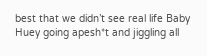best that we didn’t see real life Baby Huey going apesh*t and jiggling all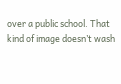over a public school. That kind of image doesn’t wash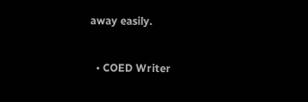away easily.

  • COED Writer